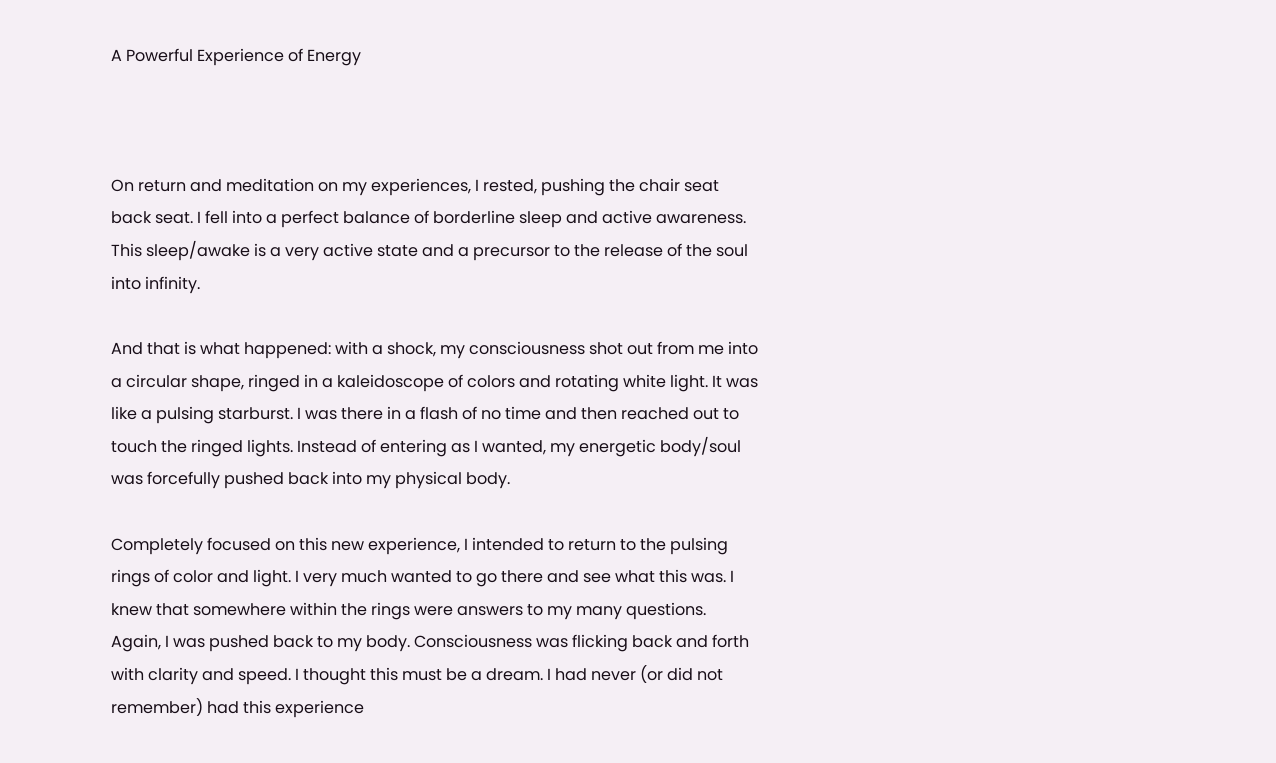A Powerful Experience of Energy



On return and meditation on my experiences, I rested, pushing the chair seat back seat. I fell into a perfect balance of borderline sleep and active awareness. This sleep/awake is a very active state and a precursor to the release of the soul into infinity.

And that is what happened: with a shock, my consciousness shot out from me into a circular shape, ringed in a kaleidoscope of colors and rotating white light. It was like a pulsing starburst. I was there in a flash of no time and then reached out to touch the ringed lights. Instead of entering as I wanted, my energetic body/soul was forcefully pushed back into my physical body.

Completely focused on this new experience, I intended to return to the pulsing rings of color and light. I very much wanted to go there and see what this was. I knew that somewhere within the rings were answers to my many questions. Again, I was pushed back to my body. Consciousness was flicking back and forth with clarity and speed. I thought this must be a dream. I had never (or did not remember) had this experience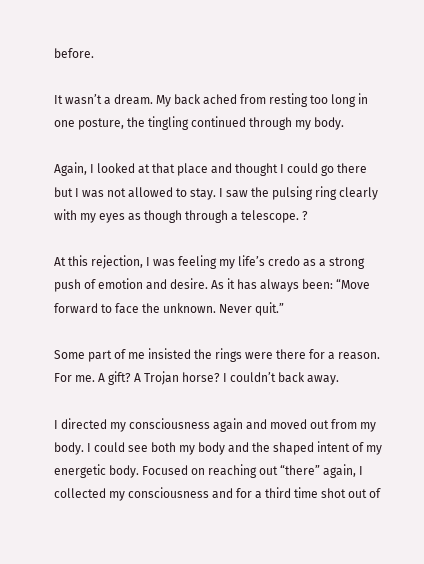before.

It wasn’t a dream. My back ached from resting too long in one posture, the tingling continued through my body.

Again, I looked at that place and thought I could go there but I was not allowed to stay. I saw the pulsing ring clearly with my eyes as though through a telescope. ?

At this rejection, I was feeling my life’s credo as a strong push of emotion and desire. As it has always been: “Move forward to face the unknown. Never quit.”

Some part of me insisted the rings were there for a reason. For me. A gift? A Trojan horse? I couldn’t back away.

I directed my consciousness again and moved out from my body. I could see both my body and the shaped intent of my energetic body. Focused on reaching out “there” again, I collected my consciousness and for a third time shot out of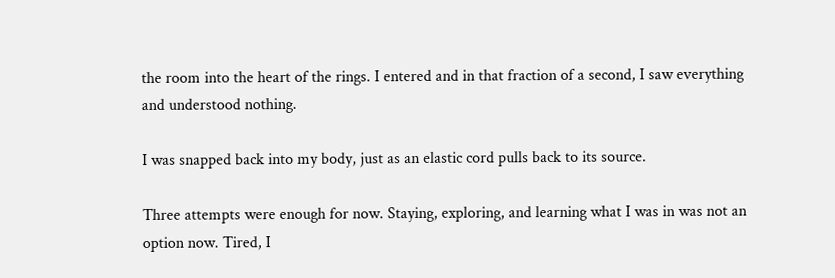the room into the heart of the rings. I entered and in that fraction of a second, I saw everything and understood nothing.

I was snapped back into my body, just as an elastic cord pulls back to its source.

Three attempts were enough for now. Staying, exploring, and learning what I was in was not an option now. Tired, I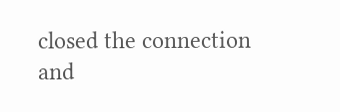closed the connection and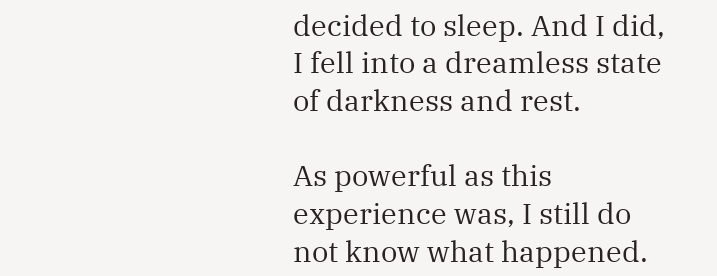decided to sleep. And I did, I fell into a dreamless state of darkness and rest.

As powerful as this experience was, I still do not know what happened.